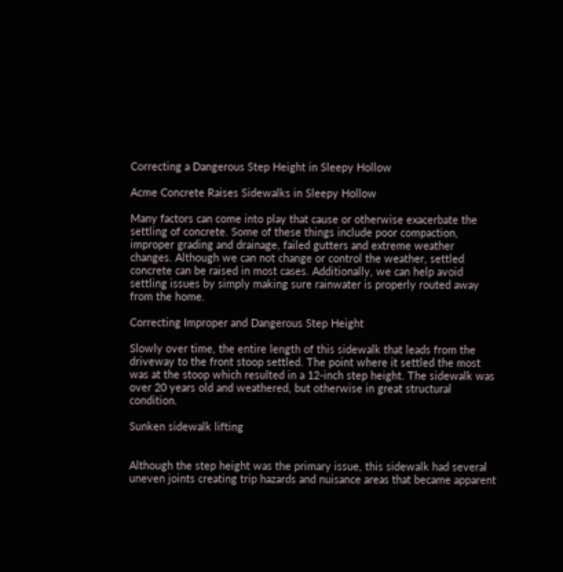Correcting a Dangerous Step Height in Sleepy Hollow

Acme Concrete Raises Sidewalks in Sleepy Hollow

Many factors can come into play that cause or otherwise exacerbate the settling of concrete. Some of these things include poor compaction, improper grading and drainage, failed gutters and extreme weather changes. Although we can not change or control the weather, settled concrete can be raised in most cases. Additionally, we can help avoid settling issues by simply making sure rainwater is properly routed away from the home.

Correcting Improper and Dangerous Step Height

Slowly over time, the entire length of this sidewalk that leads from the driveway to the front stoop settled. The point where it settled the most was at the stoop which resulted in a 12-inch step height. The sidewalk was over 20 years old and weathered, but otherwise in great structural condition.

Sunken sidewalk lifting


Although the step height was the primary issue, this sidewalk had several uneven joints creating trip hazards and nuisance areas that became apparent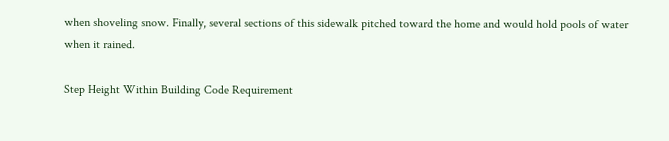when shoveling snow. Finally, several sections of this sidewalk pitched toward the home and would hold pools of water when it rained.

Step Height Within Building Code Requirement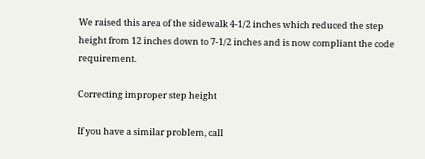We raised this area of the sidewalk 4-1/2 inches which reduced the step height from 12 inches down to 7-1/2 inches and is now compliant the code requirement.

Correcting improper step height

If you have a similar problem, call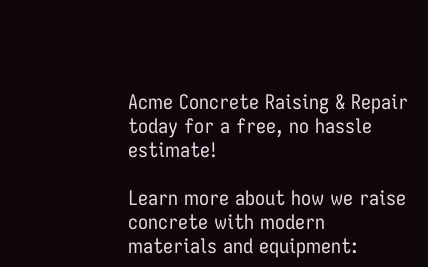Acme Concrete Raising & Repair today for a free, no hassle estimate!

Learn more about how we raise concrete with modern materials and equipment: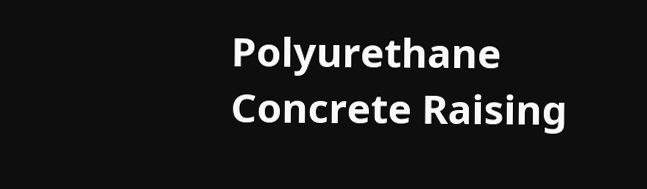Polyurethane Concrete Raising